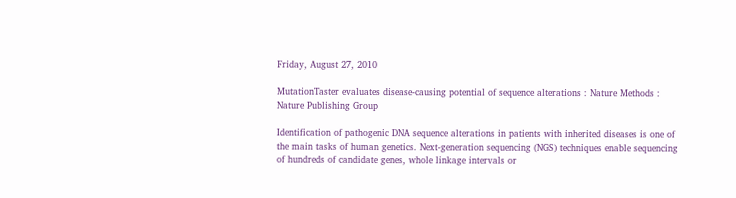Friday, August 27, 2010

MutationTaster evaluates disease-causing potential of sequence alterations : Nature Methods : Nature Publishing Group

Identification of pathogenic DNA sequence alterations in patients with inherited diseases is one of the main tasks of human genetics. Next-generation sequencing (NGS) techniques enable sequencing of hundreds of candidate genes, whole linkage intervals or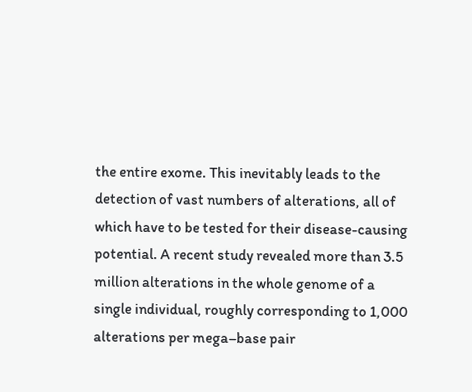the entire exome. This inevitably leads to the detection of vast numbers of alterations, all of which have to be tested for their disease-causing potential. A recent study revealed more than 3.5 million alterations in the whole genome of a single individual, roughly corresponding to 1,000 alterations per mega–base pair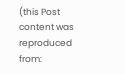(this Post content was reproduced from: